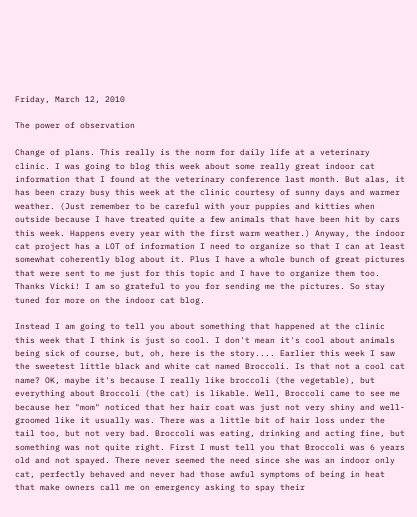Friday, March 12, 2010

The power of observation

Change of plans. This really is the norm for daily life at a veterinary clinic. I was going to blog this week about some really great indoor cat information that I found at the veterinary conference last month. But alas, it has been crazy busy this week at the clinic courtesy of sunny days and warmer weather. (Just remember to be careful with your puppies and kitties when outside because I have treated quite a few animals that have been hit by cars this week. Happens every year with the first warm weather.) Anyway, the indoor cat project has a LOT of information I need to organize so that I can at least somewhat coherently blog about it. Plus I have a whole bunch of great pictures that were sent to me just for this topic and I have to organize them too. Thanks Vicki! I am so grateful to you for sending me the pictures. So stay tuned for more on the indoor cat blog.

Instead I am going to tell you about something that happened at the clinic this week that I think is just so cool. I don't mean it's cool about animals being sick of course, but, oh, here is the story.... Earlier this week I saw the sweetest little black and white cat named Broccoli. Is that not a cool cat name? OK, maybe it's because I really like broccoli (the vegetable), but everything about Broccoli (the cat) is likable. Well, Broccoli came to see me because her "mom" noticed that her hair coat was just not very shiny and well-groomed like it usually was. There was a little bit of hair loss under the tail too, but not very bad. Broccoli was eating, drinking and acting fine, but something was not quite right. First I must tell you that Broccoli was 6 years old and not spayed. There never seemed the need since she was an indoor only cat, perfectly behaved and never had those awful symptoms of being in heat that make owners call me on emergency asking to spay their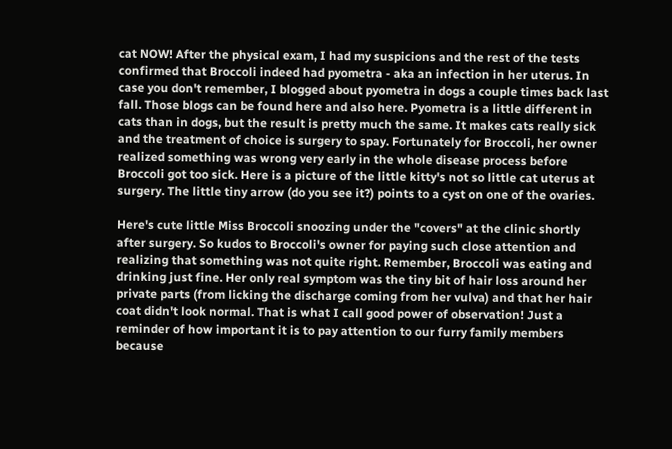cat NOW! After the physical exam, I had my suspicions and the rest of the tests confirmed that Broccoli indeed had pyometra - aka an infection in her uterus. In case you don't remember, I blogged about pyometra in dogs a couple times back last fall. Those blogs can be found here and also here. Pyometra is a little different in cats than in dogs, but the result is pretty much the same. It makes cats really sick and the treatment of choice is surgery to spay. Fortunately for Broccoli, her owner realized something was wrong very early in the whole disease process before Broccoli got too sick. Here is a picture of the little kitty's not so little cat uterus at surgery. The little tiny arrow (do you see it?) points to a cyst on one of the ovaries.

Here's cute little Miss Broccoli snoozing under the "covers" at the clinic shortly after surgery. So kudos to Broccoli's owner for paying such close attention and realizing that something was not quite right. Remember, Broccoli was eating and drinking just fine. Her only real symptom was the tiny bit of hair loss around her private parts (from licking the discharge coming from her vulva) and that her hair coat didn't look normal. That is what I call good power of observation! Just a reminder of how important it is to pay attention to our furry family members because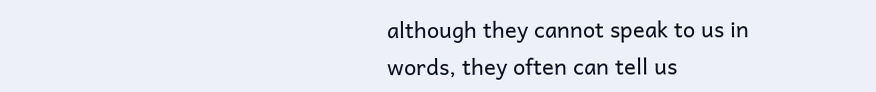although they cannot speak to us in words, they often can tell us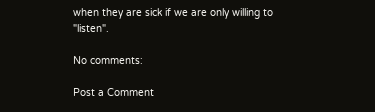when they are sick if we are only willing to "listen".

No comments:

Post a Comment